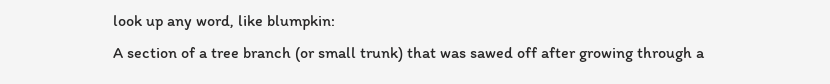look up any word, like blumpkin:
A section of a tree branch (or small trunk) that was sawed off after growing through a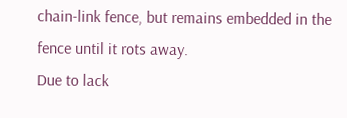chain-link fence, but remains embedded in the fence until it rots away.
Due to lack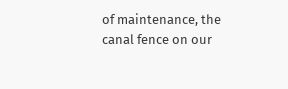of maintenance, the canal fence on our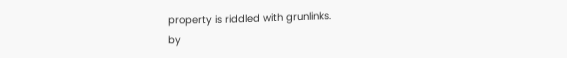property is riddled with grunlinks.
by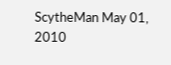ScytheMan May 01, 2010